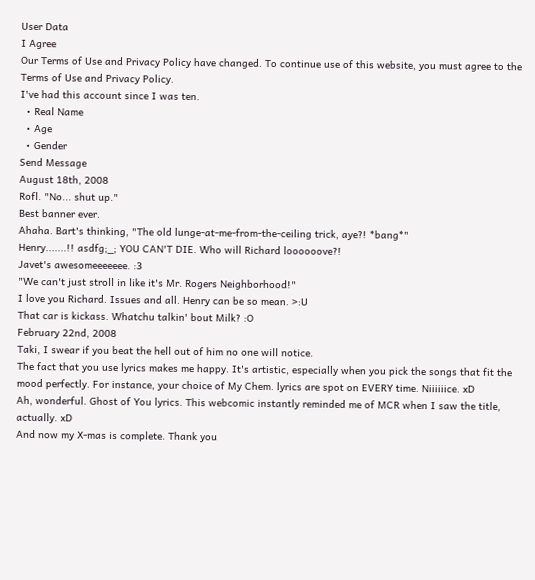User Data
I Agree
Our Terms of Use and Privacy Policy have changed. To continue use of this website, you must agree to the Terms of Use and Privacy Policy.
I've had this account since I was ten.
  • Real Name
  • Age
  • Gender
Send Message
August 18th, 2008
Rofl. "No... shut up."
Best banner ever.
Ahaha. Bart's thinking, "The old lunge-at-me-from-the-ceiling trick, aye?! *bang*"
Henry.......!! asdfg;_; YOU CAN'T DIE. Who will Richard loooooove?!
Javet's awesomeeeeeee. :3
"We can't just stroll in like it's Mr. Rogers Neighborhood!"
I love you Richard. Issues and all. Henry can be so mean. >:U
That car is kickass. Whatchu talkin' bout Milk? :O
February 22nd, 2008
Taki, I swear if you beat the hell out of him no one will notice.
The fact that you use lyrics makes me happy. It's artistic, especially when you pick the songs that fit the mood perfectly. For instance, your choice of My Chem. lyrics are spot on EVERY time. Niiiiiice. xD
Ah, wonderful. Ghost of You lyrics. This webcomic instantly reminded me of MCR when I saw the title, actually. xD
And now my X-mas is complete. Thank you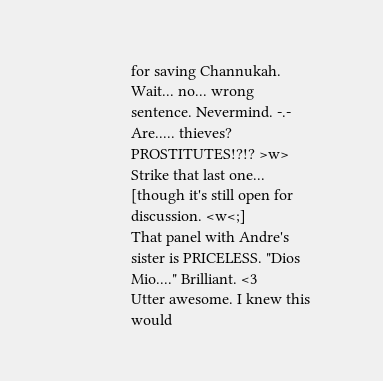for saving Channukah. Wait... no... wrong sentence. Nevermind. -.-
Are..... thieves? PROSTITUTES!?!? >w> Strike that last one... [though it's still open for discussion. <w<;]
That panel with Andre's sister is PRICELESS. "Dios Mio...." Brilliant. <3
Utter awesome. I knew this would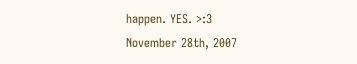happen. YES. >:3
November 28th, 2007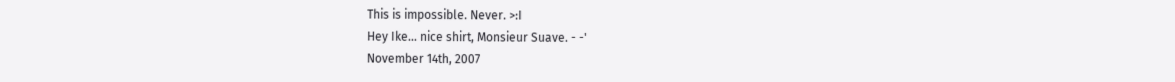This is impossible. Never. >:I
Hey Ike... nice shirt, Monsieur Suave. - -'
November 14th, 2007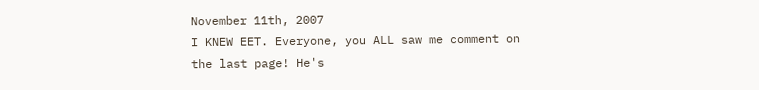November 11th, 2007
I KNEW EET. Everyone, you ALL saw me comment on the last page! He's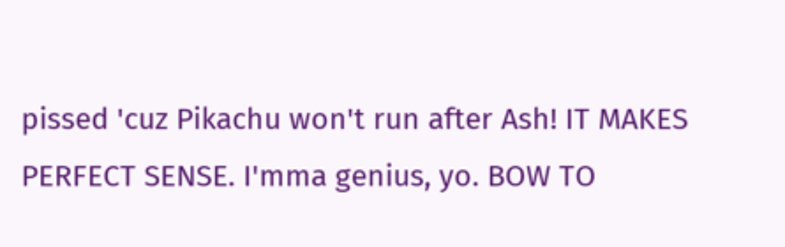pissed 'cuz Pikachu won't run after Ash! IT MAKES PERFECT SENSE. I'mma genius, yo. BOW TO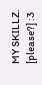MY SKILLZ. [please?] :3